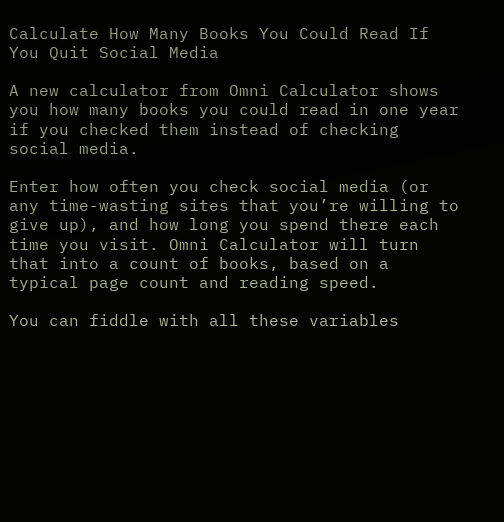Calculate How Many Books You Could Read If You Quit Social Media

A new calculator from Omni Calculator shows you how many books you could read in one year if you checked them instead of checking social media.

Enter how often you check social media (or any time-wasting sites that you’re willing to give up), and how long you spend there each time you visit. Omni Calculator will turn that into a count of books, based on a typical page count and reading speed.

You can fiddle with all these variables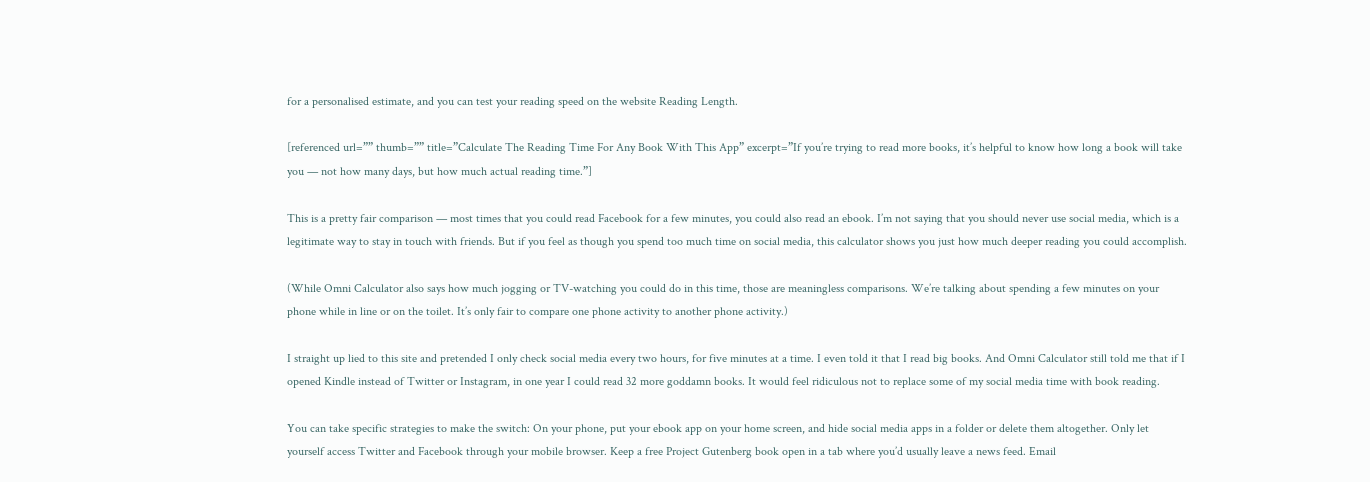for a personalised estimate, and you can test your reading speed on the website Reading Length.

[referenced url=”” thumb=”” title=”Calculate The Reading Time For Any Book With This App” excerpt=”If you’re trying to read more books, it’s helpful to know how long a book will take you — not how many days, but how much actual reading time.”]

This is a pretty fair comparison — most times that you could read Facebook for a few minutes, you could also read an ebook. I’m not saying that you should never use social media, which is a legitimate way to stay in touch with friends. But if you feel as though you spend too much time on social media, this calculator shows you just how much deeper reading you could accomplish.

(While Omni Calculator also says how much jogging or TV-watching you could do in this time, those are meaningless comparisons. We’re talking about spending a few minutes on your phone while in line or on the toilet. It’s only fair to compare one phone activity to another phone activity.)

I straight up lied to this site and pretended I only check social media every two hours, for five minutes at a time. I even told it that I read big books. And Omni Calculator still told me that if I opened Kindle instead of Twitter or Instagram, in one year I could read 32 more goddamn books. It would feel ridiculous not to replace some of my social media time with book reading.

You can take specific strategies to make the switch: On your phone, put your ebook app on your home screen, and hide social media apps in a folder or delete them altogether. Only let yourself access Twitter and Facebook through your mobile browser. Keep a free Project Gutenberg book open in a tab where you’d usually leave a news feed. Email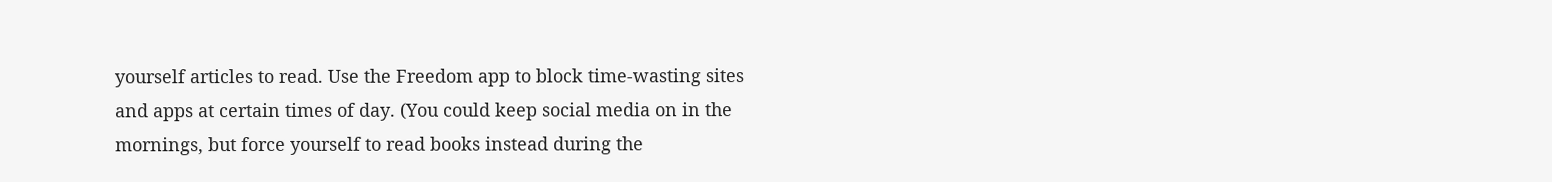yourself articles to read. Use the Freedom app to block time-wasting sites and apps at certain times of day. (You could keep social media on in the mornings, but force yourself to read books instead during the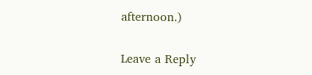afternoon.)


Leave a Reply